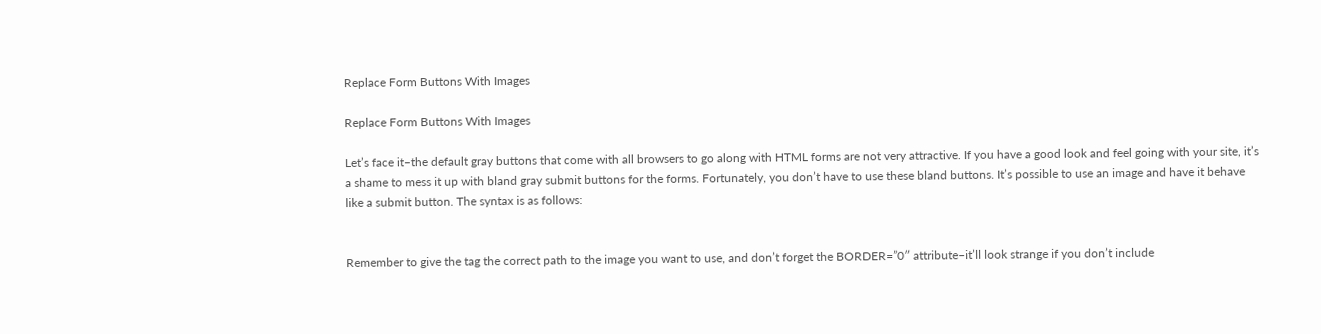Replace Form Buttons With Images

Replace Form Buttons With Images

Let’s face it–the default gray buttons that come with all browsers to go along with HTML forms are not very attractive. If you have a good look and feel going with your site, it’s a shame to mess it up with bland gray submit buttons for the forms. Fortunately, you don’t have to use these bland buttons. It’s possible to use an image and have it behave like a submit button. The syntax is as follows:


Remember to give the tag the correct path to the image you want to use, and don’t forget the BORDER=”0″ attribute–it’ll look strange if you don’t include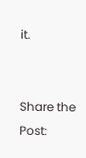it.


Share the Post: